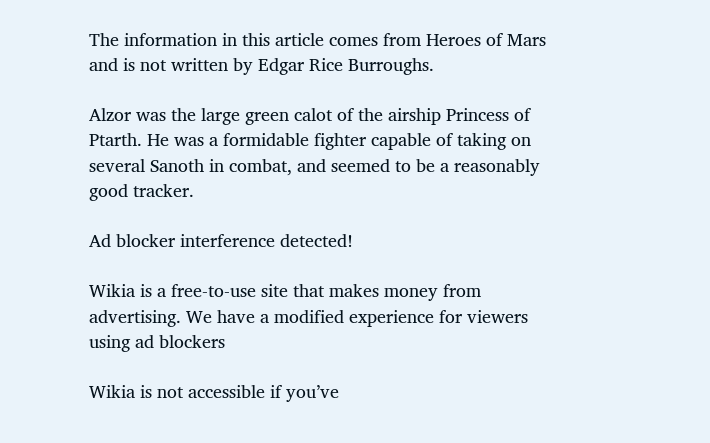The information in this article comes from Heroes of Mars and is not written by Edgar Rice Burroughs.

Alzor was the large green calot of the airship Princess of Ptarth. He was a formidable fighter capable of taking on several Sanoth in combat, and seemed to be a reasonably good tracker.

Ad blocker interference detected!

Wikia is a free-to-use site that makes money from advertising. We have a modified experience for viewers using ad blockers

Wikia is not accessible if you’ve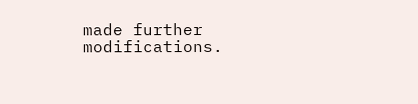made further modifications.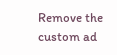Remove the custom ad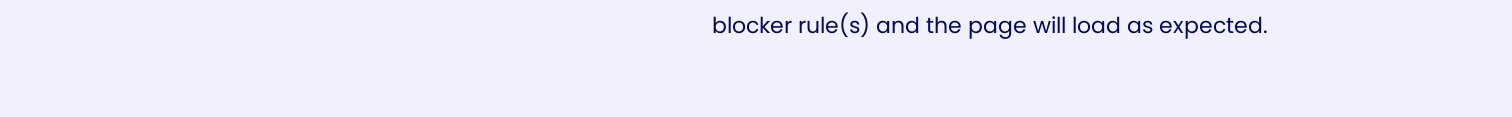blocker rule(s) and the page will load as expected.